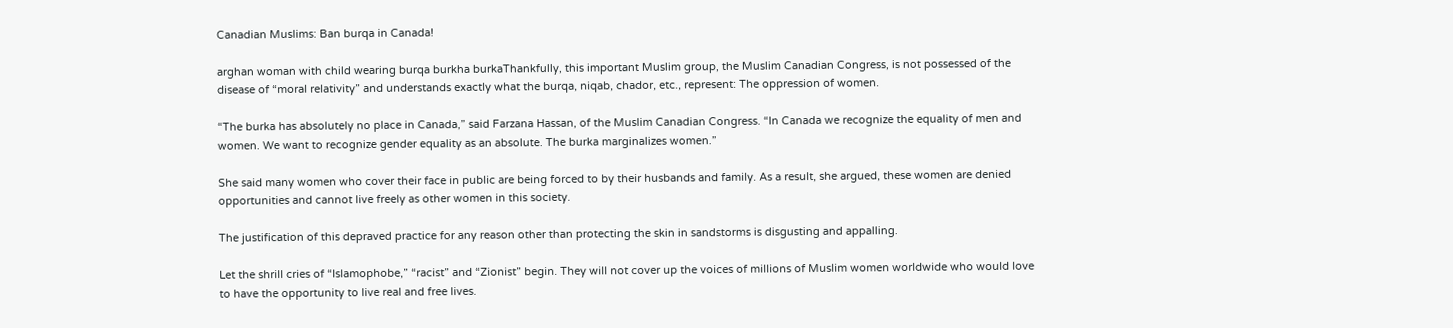Canadian Muslims: Ban burqa in Canada!

arghan woman with child wearing burqa burkha burkaThankfully, this important Muslim group, the Muslim Canadian Congress, is not possessed of the disease of “moral relativity” and understands exactly what the burqa, niqab, chador, etc., represent: The oppression of women.

“The burka has absolutely no place in Canada,” said Farzana Hassan, of the Muslim Canadian Congress. “In Canada we recognize the equality of men and women. We want to recognize gender equality as an absolute. The burka marginalizes women.”

She said many women who cover their face in public are being forced to by their husbands and family. As a result, she argued, these women are denied opportunities and cannot live freely as other women in this society.

The justification of this depraved practice for any reason other than protecting the skin in sandstorms is disgusting and appalling.

Let the shrill cries of “Islamophobe,” “racist” and “Zionist” begin. They will not cover up the voices of millions of Muslim women worldwide who would love to have the opportunity to live real and free lives.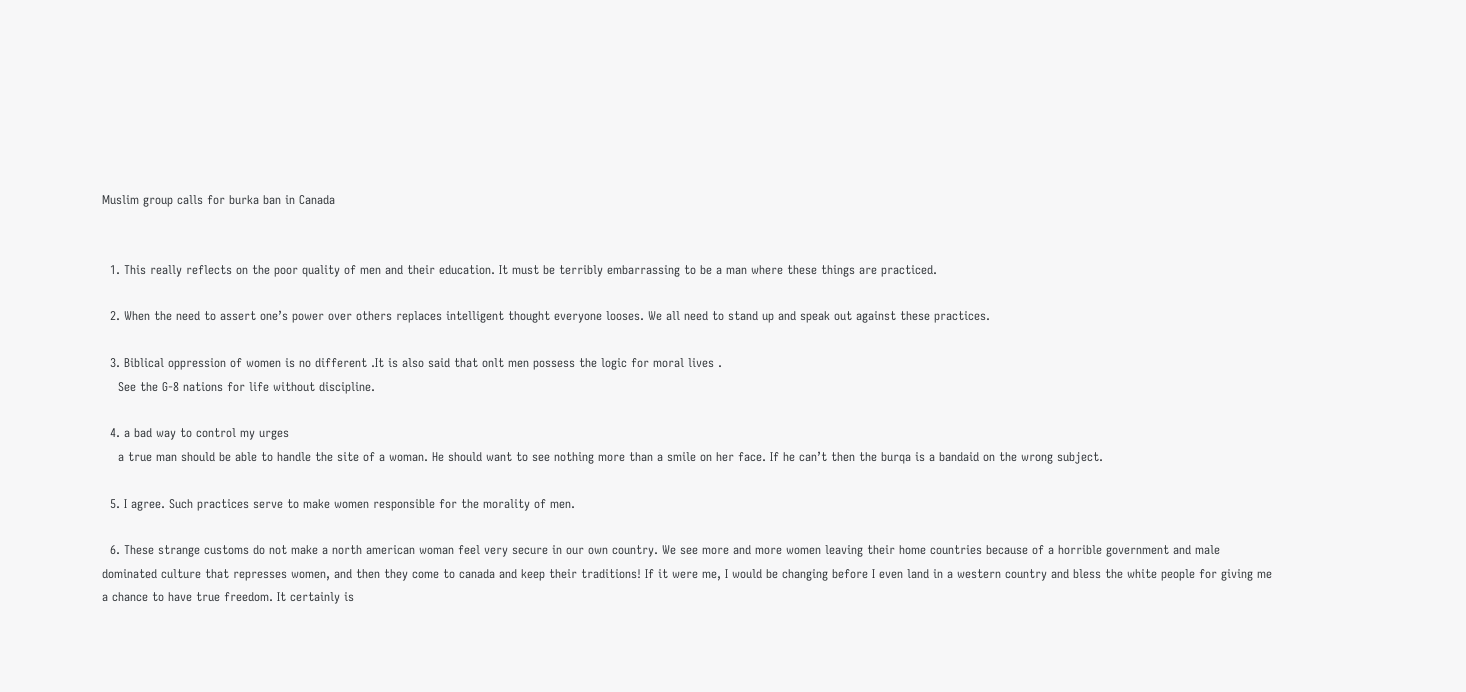Muslim group calls for burka ban in Canada


  1. This really reflects on the poor quality of men and their education. It must be terribly embarrassing to be a man where these things are practiced.

  2. When the need to assert one’s power over others replaces intelligent thought everyone looses. We all need to stand up and speak out against these practices.

  3. Biblical oppression of women is no different .It is also said that onlt men possess the logic for moral lives .
    See the G-8 nations for life without discipline.

  4. a bad way to control my urges
    a true man should be able to handle the site of a woman. He should want to see nothing more than a smile on her face. If he can’t then the burqa is a bandaid on the wrong subject.

  5. I agree. Such practices serve to make women responsible for the morality of men.

  6. These strange customs do not make a north american woman feel very secure in our own country. We see more and more women leaving their home countries because of a horrible government and male dominated culture that represses women, and then they come to canada and keep their traditions! If it were me, I would be changing before I even land in a western country and bless the white people for giving me a chance to have true freedom. It certainly is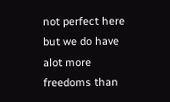not perfect here but we do have alot more freedoms than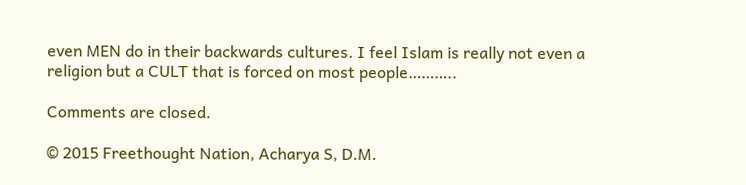even MEN do in their backwards cultures. I feel Islam is really not even a religion but a CULT that is forced on most people………..

Comments are closed.

© 2015 Freethought Nation, Acharya S, D.M.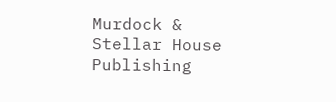Murdock & Stellar House Publishing